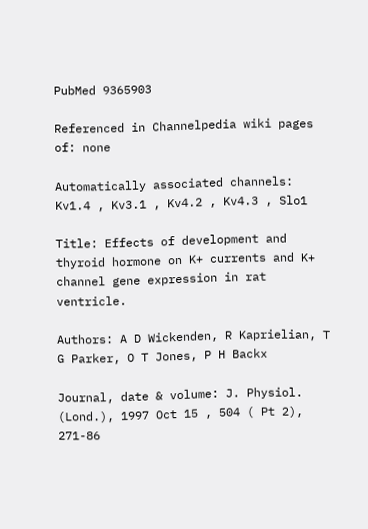PubMed 9365903

Referenced in Channelpedia wiki pages of: none

Automatically associated channels: Kv1.4 , Kv3.1 , Kv4.2 , Kv4.3 , Slo1

Title: Effects of development and thyroid hormone on K+ currents and K+ channel gene expression in rat ventricle.

Authors: A D Wickenden, R Kaprielian, T G Parker, O T Jones, P H Backx

Journal, date & volume: J. Physiol. (Lond.), 1997 Oct 15 , 504 ( Pt 2), 271-86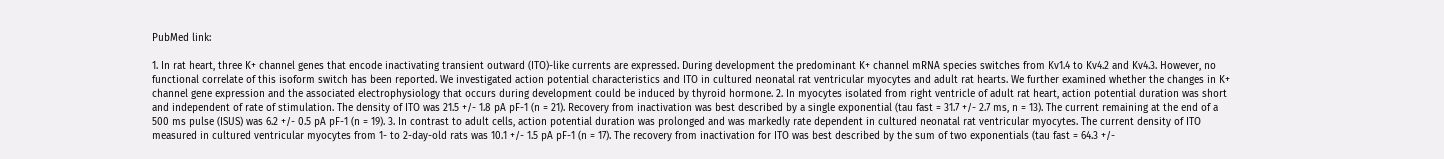PubMed link:

1. In rat heart, three K+ channel genes that encode inactivating transient outward (ITO)-like currents are expressed. During development the predominant K+ channel mRNA species switches from Kv1.4 to Kv4.2 and Kv4.3. However, no functional correlate of this isoform switch has been reported. We investigated action potential characteristics and ITO in cultured neonatal rat ventricular myocytes and adult rat hearts. We further examined whether the changes in K+ channel gene expression and the associated electrophysiology that occurs during development could be induced by thyroid hormone. 2. In myocytes isolated from right ventricle of adult rat heart, action potential duration was short and independent of rate of stimulation. The density of ITO was 21.5 +/- 1.8 pA pF-1 (n = 21). Recovery from inactivation was best described by a single exponential (tau fast = 31.7 +/- 2.7 ms, n = 13). The current remaining at the end of a 500 ms pulse (ISUS) was 6.2 +/- 0.5 pA pF-1 (n = 19). 3. In contrast to adult cells, action potential duration was prolonged and was markedly rate dependent in cultured neonatal rat ventricular myocytes. The current density of ITO measured in cultured ventricular myocytes from 1- to 2-day-old rats was 10.1 +/- 1.5 pA pF-1 (n = 17). The recovery from inactivation for ITO was best described by the sum of two exponentials (tau fast = 64.3 +/-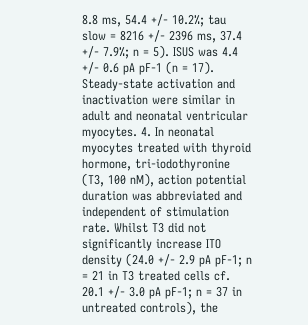8.8 ms, 54.4 +/- 10.2%; tau slow = 8216 +/- 2396 ms, 37.4 +/- 7.9%; n = 5). ISUS was 4.4 +/- 0.6 pA pF-1 (n = 17). Steady-state activation and inactivation were similar in adult and neonatal ventricular myocytes. 4. In neonatal myocytes treated with thyroid hormone, tri-iodothyronine (T3, 100 nM), action potential duration was abbreviated and independent of stimulation rate. Whilst T3 did not significantly increase ITO density (24.0 +/- 2.9 pA pF-1; n = 21 in T3 treated cells cf. 20.1 +/- 3.0 pA pF-1; n = 37 in untreated controls), the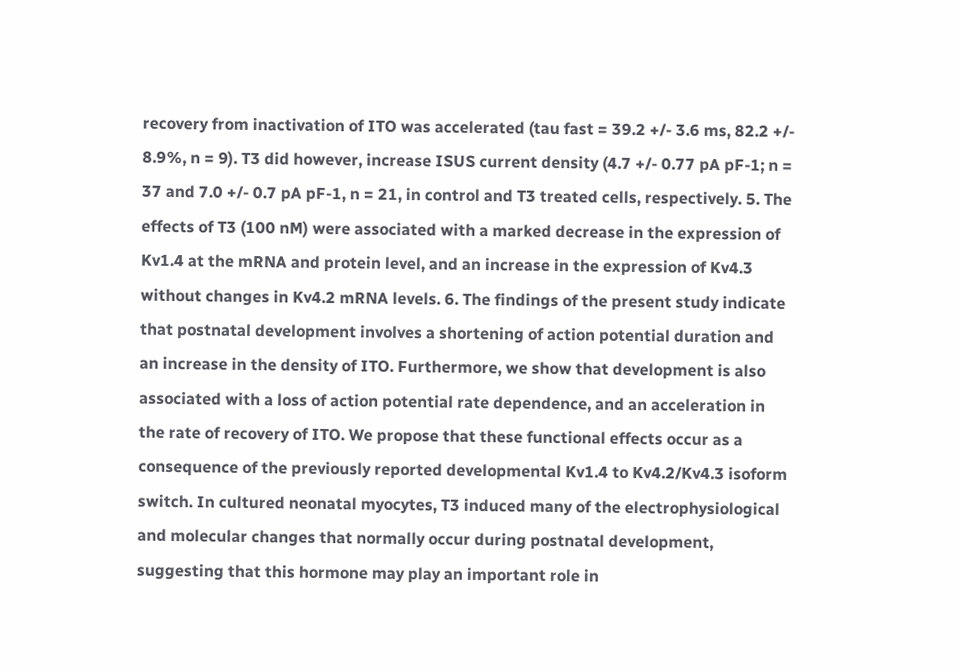recovery from inactivation of ITO was accelerated (tau fast = 39.2 +/- 3.6 ms, 82.2 +/- 8.9%, n = 9). T3 did however, increase ISUS current density (4.7 +/- 0.77 pA pF-1; n = 37 and 7.0 +/- 0.7 pA pF-1, n = 21, in control and T3 treated cells, respectively. 5. The effects of T3 (100 nM) were associated with a marked decrease in the expression of Kv1.4 at the mRNA and protein level, and an increase in the expression of Kv4.3 without changes in Kv4.2 mRNA levels. 6. The findings of the present study indicate that postnatal development involves a shortening of action potential duration and an increase in the density of ITO. Furthermore, we show that development is also associated with a loss of action potential rate dependence, and an acceleration in the rate of recovery of ITO. We propose that these functional effects occur as a consequence of the previously reported developmental Kv1.4 to Kv4.2/Kv4.3 isoform switch. In cultured neonatal myocytes, T3 induced many of the electrophysiological and molecular changes that normally occur during postnatal development, suggesting that this hormone may play an important role in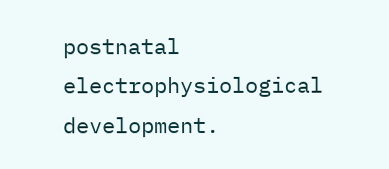postnatal electrophysiological development.